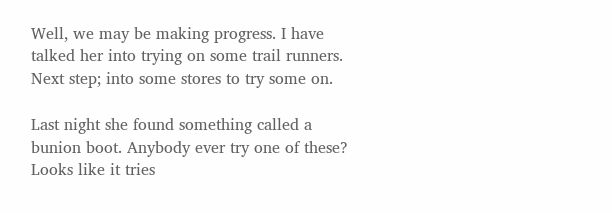Well, we may be making progress. I have talked her into trying on some trail runners. Next step; into some stores to try some on.

Last night she found something called a bunion boot. Anybody ever try one of these? Looks like it tries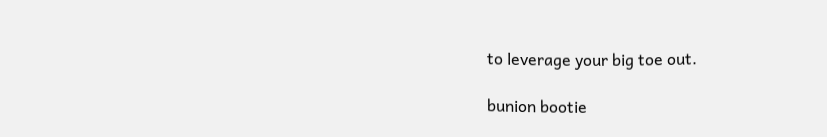to leverage your big toe out.

bunion bootie